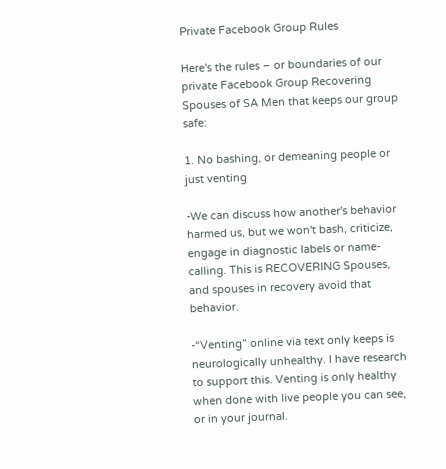Private Facebook Group Rules

Here's the rules – or boundaries of our private Facebook Group Recovering Spouses of SA Men that keeps our group safe:

1. No bashing, or demeaning people or just venting

-We can discuss how another's behavior harmed us, but we won't bash, criticize, engage in diagnostic labels or name-calling. This is RECOVERING Spouses, and spouses in recovery avoid that behavior.

-“Venting” online via text only keeps is neurologically unhealthy. I have research to support this. Venting is only healthy when done with live people you can see, or in your journal.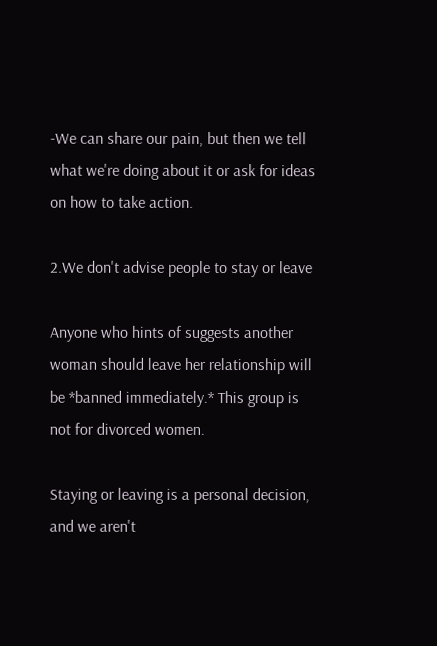-We can share our pain, but then we tell what we're doing about it or ask for ideas on how to take action.

2.We don't advise people to stay or leave

Anyone who hints of suggests another woman should leave her relationship will be *banned immediately.* This group is not for divorced women.

Staying or leaving is a personal decision, and we aren't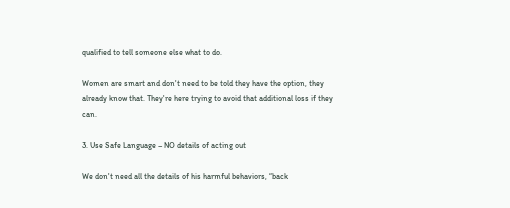qualified to tell someone else what to do.

Women are smart and don't need to be told they have the option, they already know that. They're here trying to avoid that additional loss if they can.

3. Use Safe Language – NO details of acting out

We don't need all the details of his harmful behaviors, “back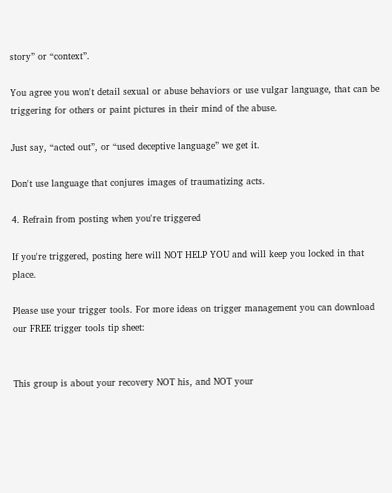story” or “context”.

You agree you won't detail sexual or abuse behaviors or use vulgar language, that can be triggering for others or paint pictures in their mind of the abuse.

Just say, “acted out”, or “used deceptive language” we get it.

Don't use language that conjures images of traumatizing acts.

4. Refrain from posting when you're triggered

If you're triggered, posting here will NOT HELP YOU and will keep you locked in that place.

Please use your trigger tools. For more ideas on trigger management you can download our FREE trigger tools tip sheet:


This group is about your recovery NOT his, and NOT your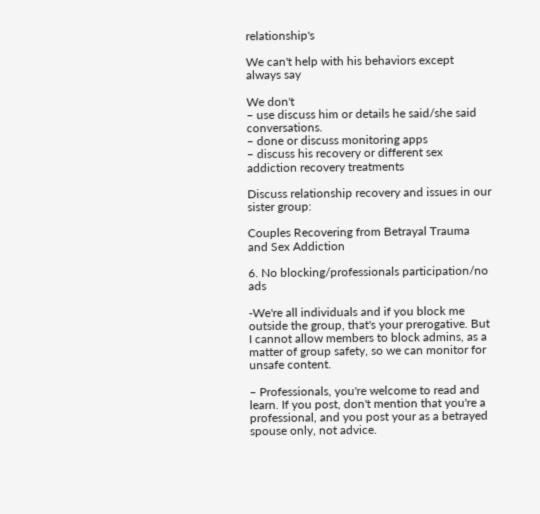relationship's

We can't help with his behaviors except always say

We don't
– use discuss him or details he said/she said conversations.
– done or discuss monitoring apps
– discuss his recovery or different sex addiction recovery treatments

Discuss relationship recovery and issues in our sister group:

Couples Recovering from Betrayal Trauma and Sex Addiction

6. No blocking/professionals participation/no ads

-We're all individuals and if you block me outside the group, that's your prerogative. But I cannot allow members to block admins, as a matter of group safety, so we can monitor for unsafe content.

– Professionals, you're welcome to read and learn. If you post, don't mention that you're a professional, and you post your as a betrayed spouse only, not advice.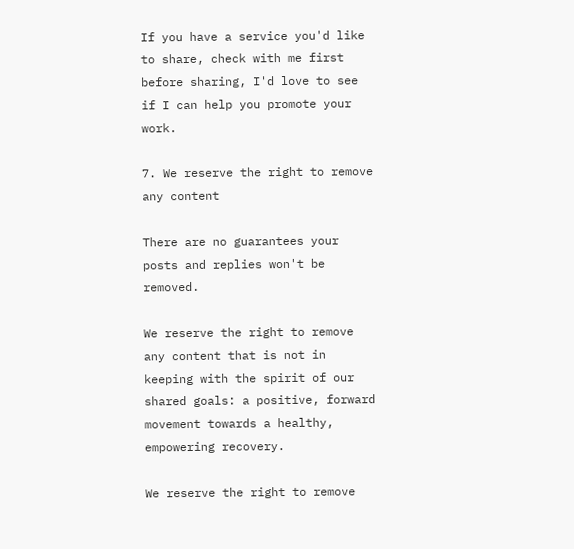If you have a service you'd like to share, check with me first before sharing, I'd love to see if I can help you promote your work.

7. We reserve the right to remove any content

There are no guarantees your posts and replies won't be removed.

We reserve the right to remove any content that is not in keeping with the spirit of our shared goals: a positive, forward movement towards a healthy, empowering recovery.

We reserve the right to remove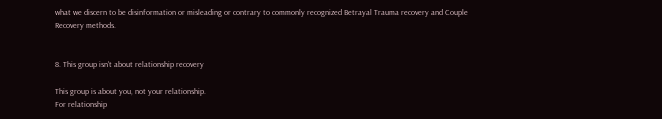what we discern to be disinformation or misleading or contrary to commonly recognized Betrayal Trauma recovery and Couple Recovery methods.


8. This group isn't about relationship recovery

This group is about you, not your relationship.
For relationship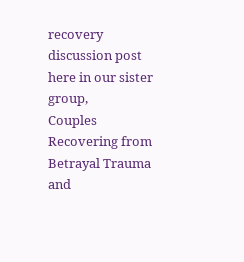recovery discussion post here in our sister group,
Couples Recovering from Betrayal Trauma and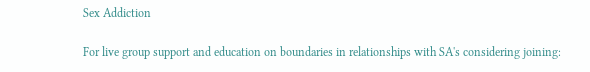Sex Addiction

For live group support and education on boundaries in relationships with SA's considering joining: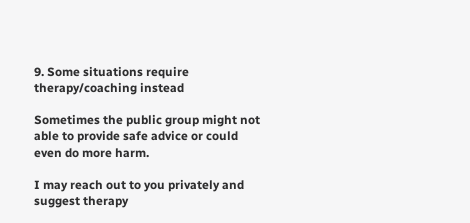9. Some situations require therapy/coaching instead

Sometimes the public group might not able to provide safe advice or could even do more harm.

I may reach out to you privately and suggest therapy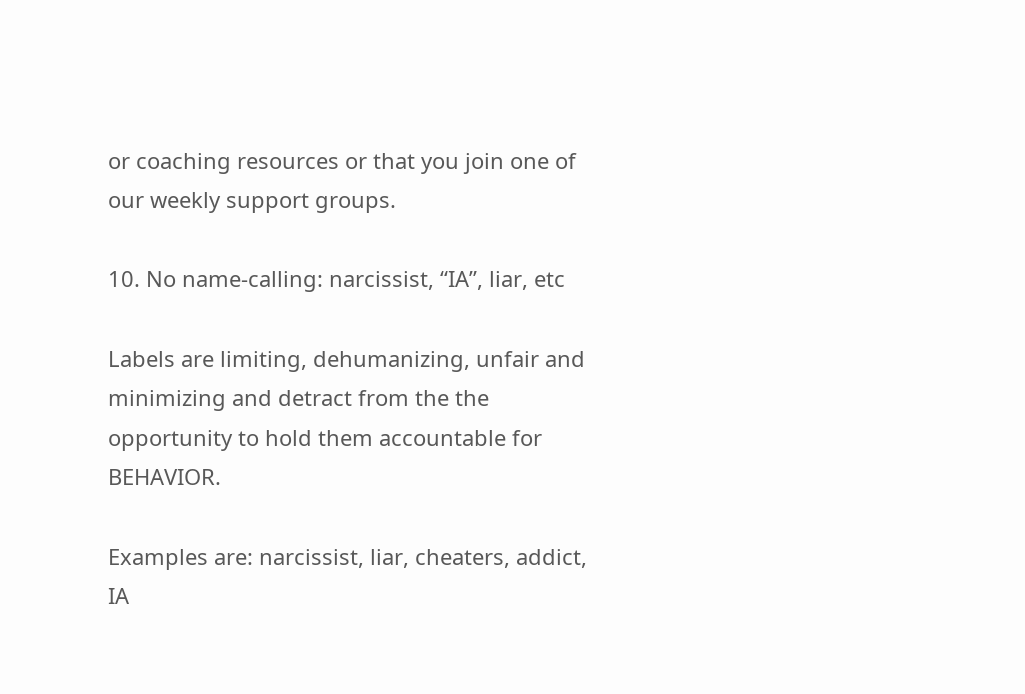or coaching resources or that you join one of our weekly support groups.

10. No name-calling: narcissist, “IA”, liar, etc

Labels are limiting, dehumanizing, unfair and minimizing and detract from the the opportunity to hold them accountable for BEHAVIOR.

Examples are: narcissist, liar, cheaters, addict, IA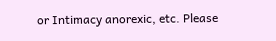or Intimacy anorexic, etc. Please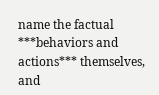name the factual ***behaviors and actions*** themselves, and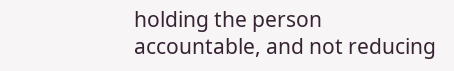holding the person accountable, and not reducing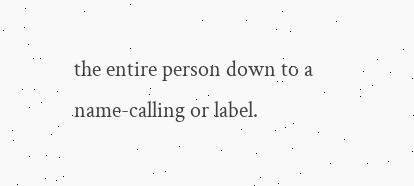the entire person down to a name-calling or label.